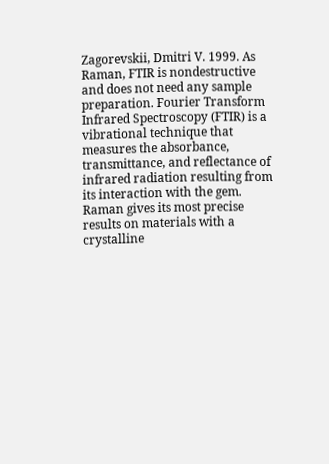Zagorevskii, Dmitri V. 1999. As Raman, FTIR is nondestructive and does not need any sample preparation. Fourier Transform Infrared Spectroscopy (FTIR) is a vibrational technique that measures the absorbance, transmittance, and reflectance of infrared radiation resulting from its interaction with the gem. Raman gives its most precise results on materials with a crystalline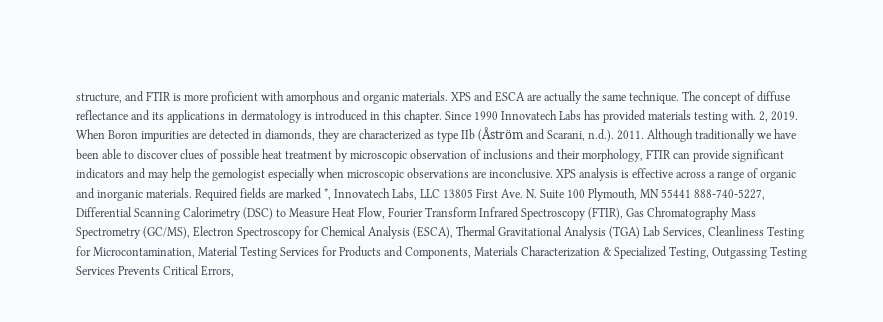structure, and FTIR is more proficient with amorphous and organic materials. XPS and ESCA are actually the same technique. The concept of diffuse reflectance and its applications in dermatology is introduced in this chapter. Since 1990 Innovatech Labs has provided materials testing with. 2, 2019. When Boron impurities are detected in diamonds, they are characterized as type IIb (Åström and Scarani, n.d.). 2011. Although traditionally we have been able to discover clues of possible heat treatment by microscopic observation of inclusions and their morphology, FTIR can provide significant indicators and may help the gemologist especially when microscopic observations are inconclusive. XPS analysis is effective across a range of organic and inorganic materials. Required fields are marked *, Innovatech Labs, LLC 13805 First Ave. N. Suite 100 Plymouth, MN 55441 888-740-5227, Differential Scanning Calorimetry (DSC) to Measure Heat Flow, Fourier Transform Infrared Spectroscopy (FTIR), Gas Chromatography Mass Spectrometry (GC/MS), Electron Spectroscopy for Chemical Analysis (ESCA), Thermal Gravitational Analysis (TGA) Lab Services, Cleanliness Testing for Microcontamination, Material Testing Services for Products and Components, Materials Characterization & Specialized Testing, Outgassing Testing Services Prevents Critical Errors,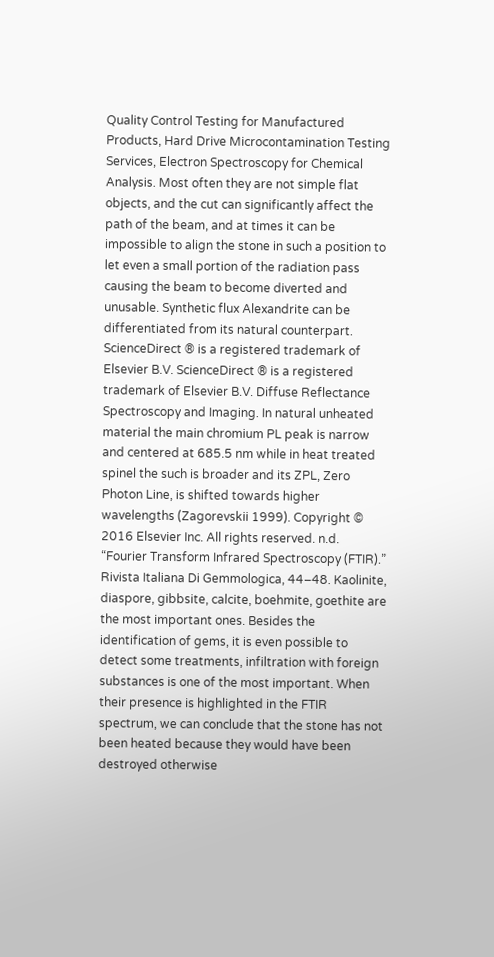Quality Control Testing for Manufactured Products, Hard Drive Microcontamination Testing Services, Electron Spectroscopy for Chemical Analysis. Most often they are not simple flat objects, and the cut can significantly affect the path of the beam, and at times it can be impossible to align the stone in such a position to let even a small portion of the radiation pass causing the beam to become diverted and unusable. Synthetic flux Alexandrite can be differentiated from its natural counterpart. ScienceDirect ® is a registered trademark of Elsevier B.V. ScienceDirect ® is a registered trademark of Elsevier B.V. Diffuse Reflectance Spectroscopy and Imaging. In natural unheated material the main chromium PL peak is narrow and centered at 685.5 nm while in heat treated spinel the such is broader and its ZPL, Zero Photon Line, is shifted towards higher wavelengths (Zagorevskii 1999). Copyright © 2016 Elsevier Inc. All rights reserved. n.d. “Fourier Transform Infrared Spectroscopy (FTIR).” Rivista Italiana Di Gemmologica, 44–48. Kaolinite, diaspore, gibbsite, calcite, boehmite, goethite are the most important ones. Besides the identification of gems, it is even possible to detect some treatments, infiltration with foreign substances is one of the most important. When their presence is highlighted in the FTIR spectrum, we can conclude that the stone has not been heated because they would have been destroyed otherwise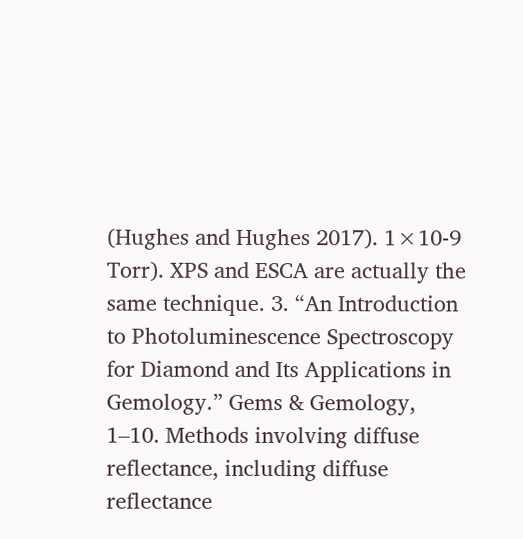(Hughes and Hughes 2017). 1×10-9 Torr). XPS and ESCA are actually the same technique. 3. “An Introduction to Photoluminescence Spectroscopy for Diamond and Its Applications in Gemology.” Gems & Gemology, 1–10. Methods involving diffuse reflectance, including diffuse reflectance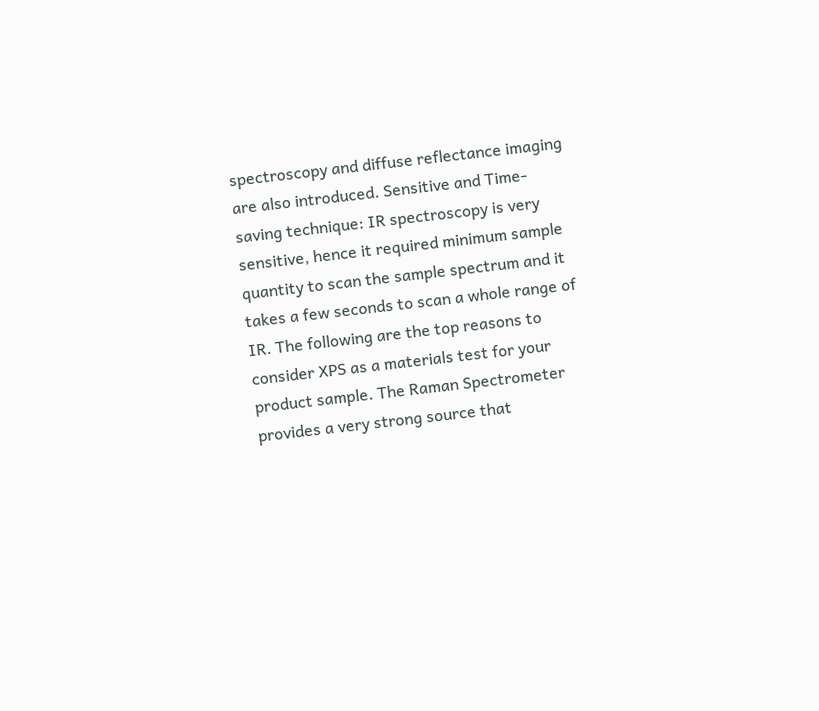spectroscopy and diffuse reflectance imaging are also introduced. Sensitive and Time-saving technique: IR spectroscopy is very sensitive, hence it required minimum sample quantity to scan the sample spectrum and it takes a few seconds to scan a whole range of IR. The following are the top reasons to consider XPS as a materials test for your product sample. The Raman Spectrometer provides a very strong source that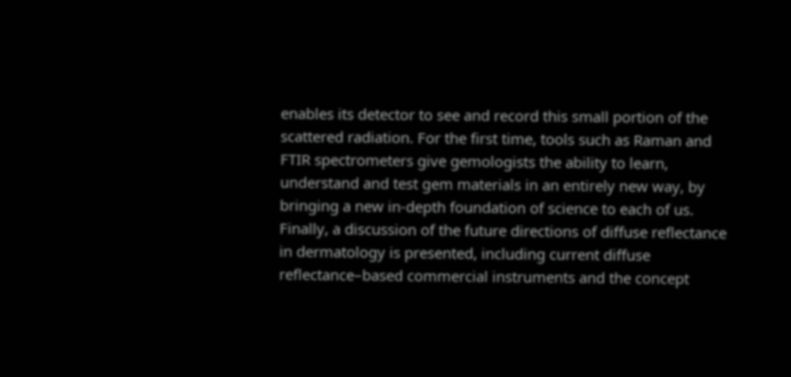enables its detector to see and record this small portion of the scattered radiation. For the first time, tools such as Raman and FTIR spectrometers give gemologists the ability to learn, understand and test gem materials in an entirely new way, by bringing a new in-depth foundation of science to each of us. Finally, a discussion of the future directions of diffuse reflectance in dermatology is presented, including current diffuse reflectance–based commercial instruments and the concept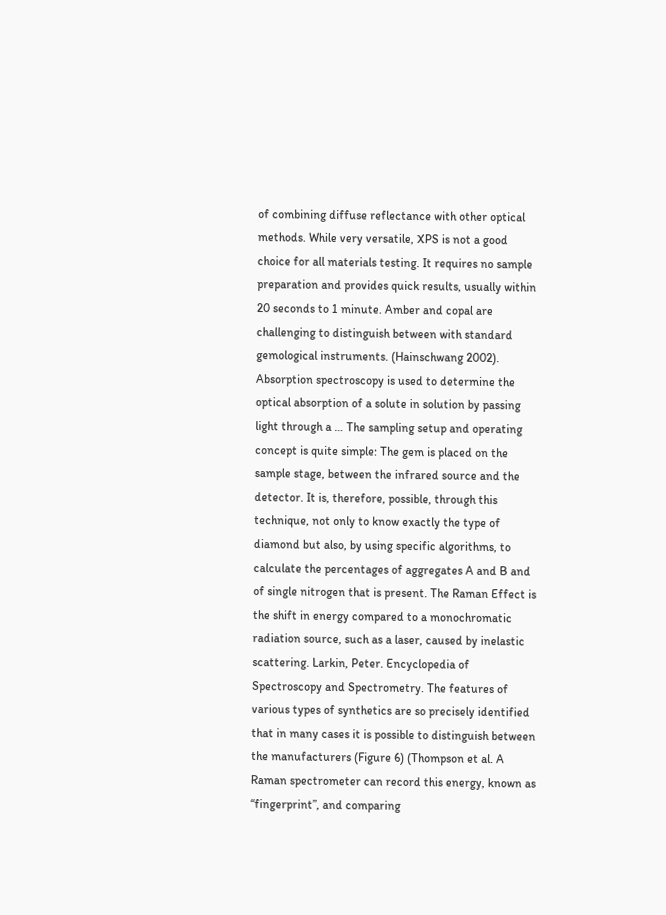of combining diffuse reflectance with other optical methods. While very versatile, XPS is not a good choice for all materials testing. It requires no sample preparation and provides quick results, usually within 20 seconds to 1 minute. Amber and copal are challenging to distinguish between with standard gemological instruments. (Hainschwang 2002). Absorption spectroscopy is used to determine the optical absorption of a solute in solution by passing light through a … The sampling setup and operating concept is quite simple: The gem is placed on the sample stage, between the infrared source and the detector. It is, therefore, possible, through this technique, not only to know exactly the type of diamond but also, by using specific algorithms, to calculate the percentages of aggregates A and B and of single nitrogen that is present. The Raman Effect is the shift in energy compared to a monochromatic radiation source, such as a laser, caused by inelastic scattering. Larkin, Peter. Encyclopedia of Spectroscopy and Spectrometry. The features of various types of synthetics are so precisely identified that in many cases it is possible to distinguish between the manufacturers (Figure 6) (Thompson et al. A Raman spectrometer can record this energy, known as “fingerprint”, and comparing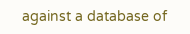against a database of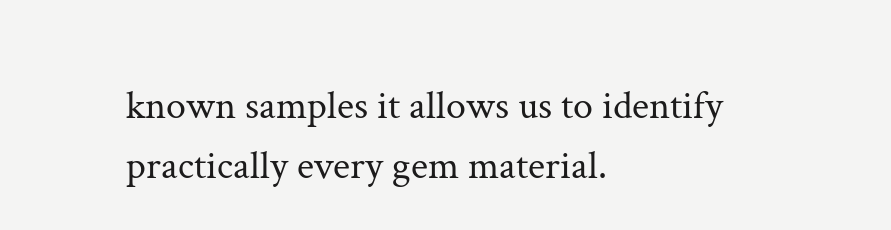known samples it allows us to identify practically every gem material.